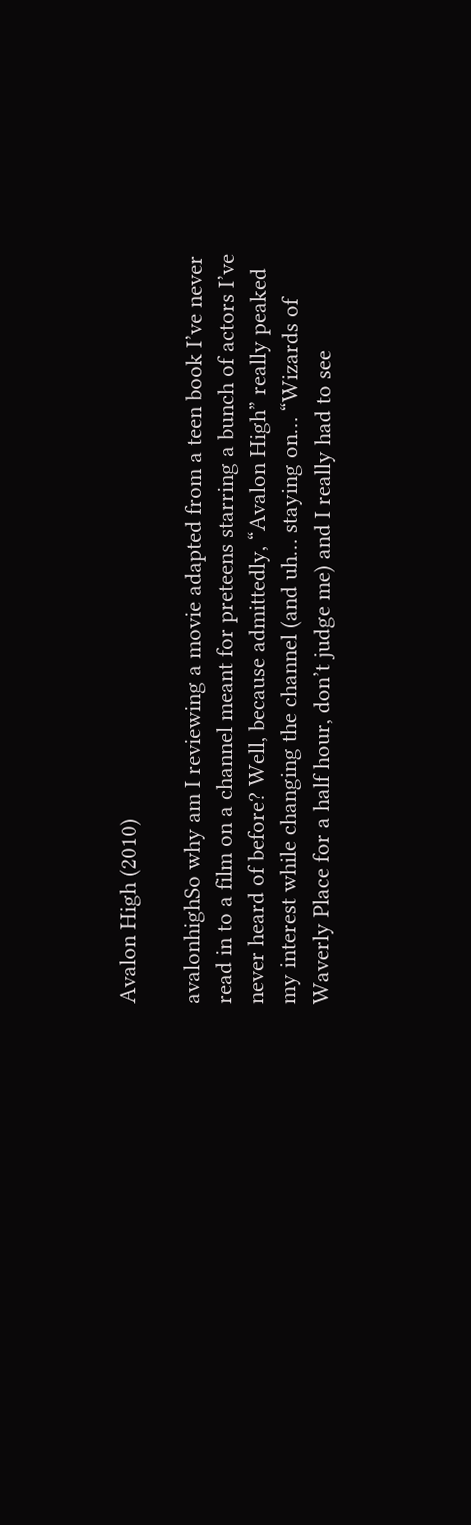Avalon High (2010)

avalonhighSo why am I reviewing a movie adapted from a teen book I’ve never read in to a film on a channel meant for preteens starring a bunch of actors I’ve never heard of before? Well, because admittedly, “Avalon High” really peaked my interest while changing the channel (and uh… staying on… “Wizards of Waverly Place for a half hour, don’t judge me) and I really had to see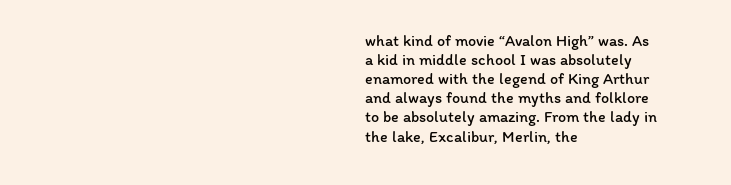what kind of movie “Avalon High” was. As a kid in middle school I was absolutely enamored with the legend of King Arthur and always found the myths and folklore to be absolutely amazing. From the lady in the lake, Excalibur, Merlin, the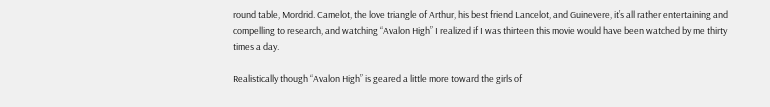round table, Mordrid. Camelot, the love triangle of Arthur, his best friend Lancelot, and Guinevere, it’s all rather entertaining and compelling to research, and watching “Avalon High” I realized if I was thirteen this movie would have been watched by me thirty times a day.

Realistically though “Avalon High” is geared a little more toward the girls of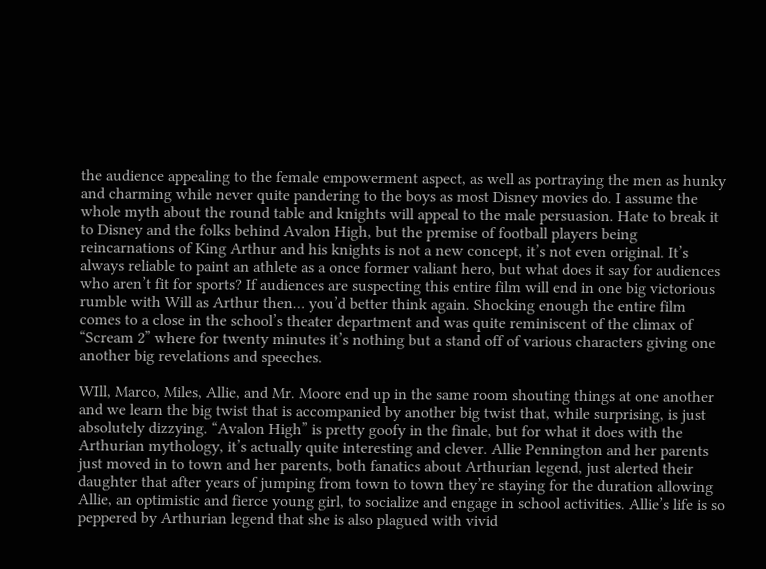the audience appealing to the female empowerment aspect, as well as portraying the men as hunky and charming while never quite pandering to the boys as most Disney movies do. I assume the whole myth about the round table and knights will appeal to the male persuasion. Hate to break it to Disney and the folks behind Avalon High, but the premise of football players being reincarnations of King Arthur and his knights is not a new concept, it’s not even original. It’s always reliable to paint an athlete as a once former valiant hero, but what does it say for audiences who aren’t fit for sports? If audiences are suspecting this entire film will end in one big victorious rumble with Will as Arthur then… you’d better think again. Shocking enough the entire film comes to a close in the school’s theater department and was quite reminiscent of the climax of “Scream 2” where for twenty minutes it’s nothing but a stand off of various characters giving one another big revelations and speeches.

WIll, Marco, Miles, Allie, and Mr. Moore end up in the same room shouting things at one another and we learn the big twist that is accompanied by another big twist that, while surprising, is just absolutely dizzying. “Avalon High” is pretty goofy in the finale, but for what it does with the Arthurian mythology, it’s actually quite interesting and clever. Allie Pennington and her parents just moved in to town and her parents, both fanatics about Arthurian legend, just alerted their daughter that after years of jumping from town to town they’re staying for the duration allowing Allie, an optimistic and fierce young girl, to socialize and engage in school activities. Allie’s life is so peppered by Arthurian legend that she is also plagued with vivid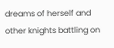dreams of herself and other knights battling on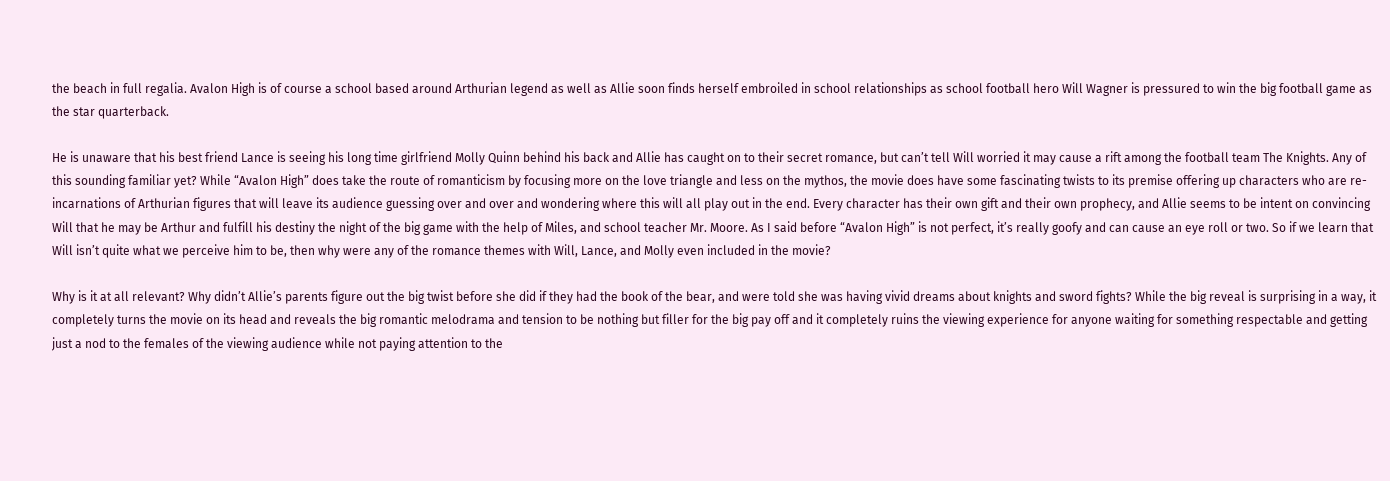the beach in full regalia. Avalon High is of course a school based around Arthurian legend as well as Allie soon finds herself embroiled in school relationships as school football hero Will Wagner is pressured to win the big football game as the star quarterback.

He is unaware that his best friend Lance is seeing his long time girlfriend Molly Quinn behind his back and Allie has caught on to their secret romance, but can’t tell Will worried it may cause a rift among the football team The Knights. Any of this sounding familiar yet? While “Avalon High” does take the route of romanticism by focusing more on the love triangle and less on the mythos, the movie does have some fascinating twists to its premise offering up characters who are re-incarnations of Arthurian figures that will leave its audience guessing over and over and wondering where this will all play out in the end. Every character has their own gift and their own prophecy, and Allie seems to be intent on convincing Will that he may be Arthur and fulfill his destiny the night of the big game with the help of Miles, and school teacher Mr. Moore. As I said before “Avalon High” is not perfect, it’s really goofy and can cause an eye roll or two. So if we learn that Will isn’t quite what we perceive him to be, then why were any of the romance themes with Will, Lance, and Molly even included in the movie?

Why is it at all relevant? Why didn’t Allie’s parents figure out the big twist before she did if they had the book of the bear, and were told she was having vivid dreams about knights and sword fights? While the big reveal is surprising in a way, it completely turns the movie on its head and reveals the big romantic melodrama and tension to be nothing but filler for the big pay off and it completely ruins the viewing experience for anyone waiting for something respectable and getting just a nod to the females of the viewing audience while not paying attention to the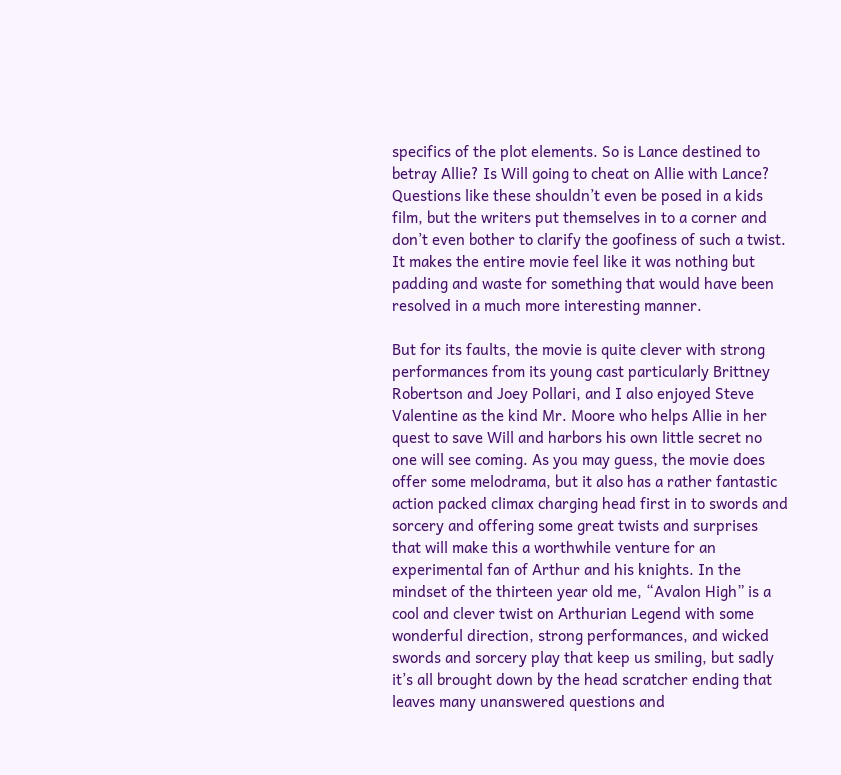specifics of the plot elements. So is Lance destined to betray Allie? Is Will going to cheat on Allie with Lance? Questions like these shouldn’t even be posed in a kids film, but the writers put themselves in to a corner and don’t even bother to clarify the goofiness of such a twist. It makes the entire movie feel like it was nothing but padding and waste for something that would have been resolved in a much more interesting manner.

But for its faults, the movie is quite clever with strong performances from its young cast particularly Brittney Robertson and Joey Pollari, and I also enjoyed Steve Valentine as the kind Mr. Moore who helps Allie in her quest to save Will and harbors his own little secret no one will see coming. As you may guess, the movie does offer some melodrama, but it also has a rather fantastic action packed climax charging head first in to swords and sorcery and offering some great twists and surprises that will make this a worthwhile venture for an experimental fan of Arthur and his knights. In the mindset of the thirteen year old me, “Avalon High” is a cool and clever twist on Arthurian Legend with some wonderful direction, strong performances, and wicked swords and sorcery play that keep us smiling, but sadly it’s all brought down by the head scratcher ending that leaves many unanswered questions and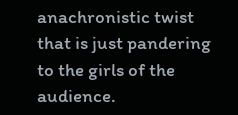anachronistic twist that is just pandering to the girls of the audience.